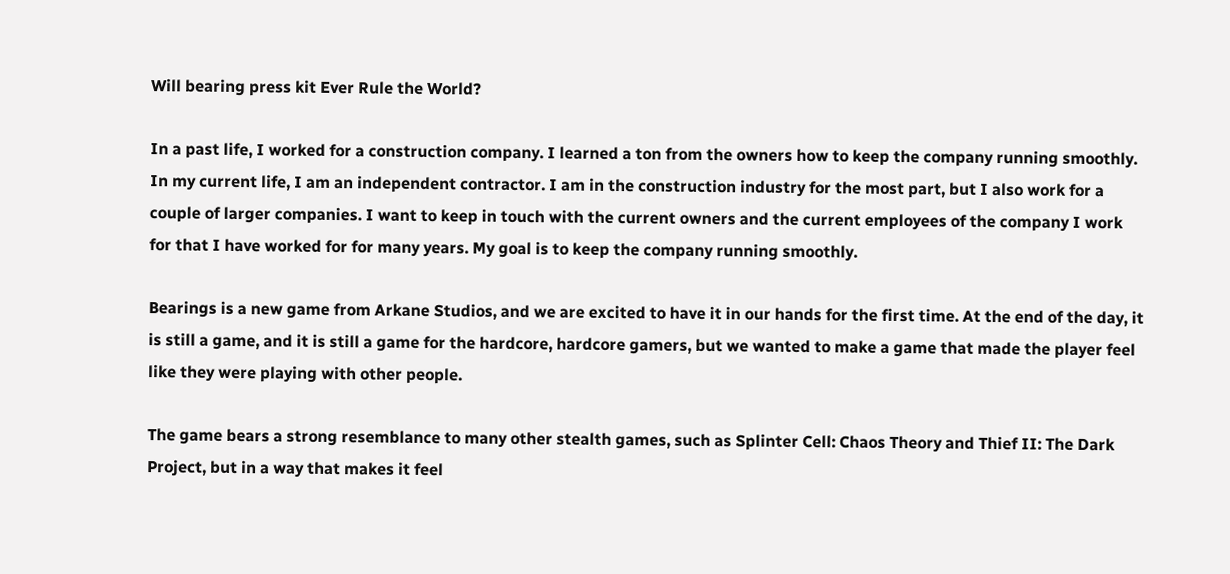Will bearing press kit Ever Rule the World?

In a past life, I worked for a construction company. I learned a ton from the owners how to keep the company running smoothly. In my current life, I am an independent contractor. I am in the construction industry for the most part, but I also work for a couple of larger companies. I want to keep in touch with the current owners and the current employees of the company I work for that I have worked for for many years. My goal is to keep the company running smoothly.

Bearings is a new game from Arkane Studios, and we are excited to have it in our hands for the first time. At the end of the day, it is still a game, and it is still a game for the hardcore, hardcore gamers, but we wanted to make a game that made the player feel like they were playing with other people.

The game bears a strong resemblance to many other stealth games, such as Splinter Cell: Chaos Theory and Thief II: The Dark Project, but in a way that makes it feel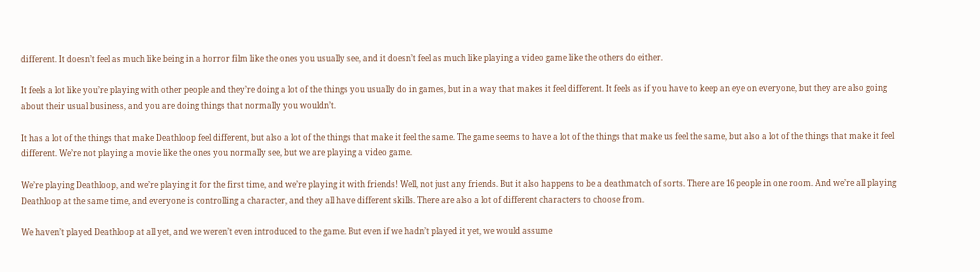different. It doesn’t feel as much like being in a horror film like the ones you usually see, and it doesn’t feel as much like playing a video game like the others do either.

It feels a lot like you’re playing with other people and they’re doing a lot of the things you usually do in games, but in a way that makes it feel different. It feels as if you have to keep an eye on everyone, but they are also going about their usual business, and you are doing things that normally you wouldn’t.

It has a lot of the things that make Deathloop feel different, but also a lot of the things that make it feel the same. The game seems to have a lot of the things that make us feel the same, but also a lot of the things that make it feel different. We’re not playing a movie like the ones you normally see, but we are playing a video game.

We’re playing Deathloop, and we’re playing it for the first time, and we’re playing it with friends! Well, not just any friends. But it also happens to be a deathmatch of sorts. There are 16 people in one room. And we’re all playing Deathloop at the same time, and everyone is controlling a character, and they all have different skills. There are also a lot of different characters to choose from.

We haven’t played Deathloop at all yet, and we weren’t even introduced to the game. But even if we hadn’t played it yet, we would assume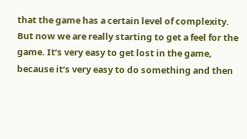that the game has a certain level of complexity. But now we are really starting to get a feel for the game. It’s very easy to get lost in the game, because it’s very easy to do something and then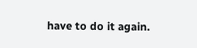have to do it again.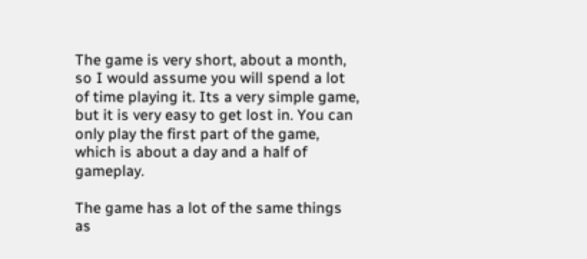The game is very short, about a month, so I would assume you will spend a lot of time playing it. Its a very simple game, but it is very easy to get lost in. You can only play the first part of the game, which is about a day and a half of gameplay.

The game has a lot of the same things as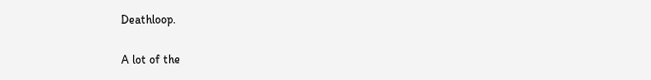Deathloop.

A lot of the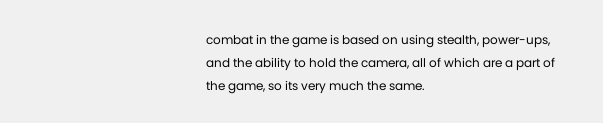combat in the game is based on using stealth, power-ups, and the ability to hold the camera, all of which are a part of the game, so its very much the same.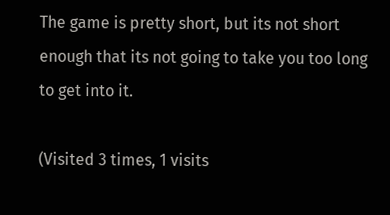The game is pretty short, but its not short enough that its not going to take you too long to get into it.

(Visited 3 times, 1 visits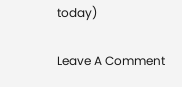today)

Leave A Comment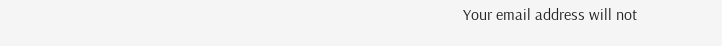Your email address will not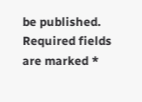be published. Required fields are marked *